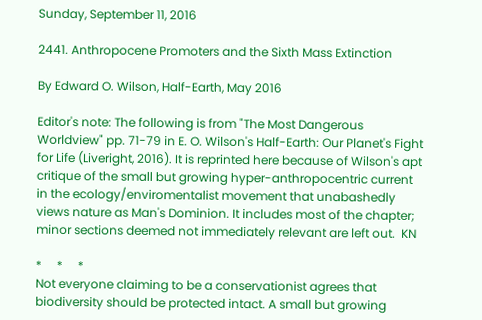Sunday, September 11, 2016

2441. Anthropocene Promoters and the Sixth Mass Extinction

By Edward O. Wilson, Half-Earth, May 2016

Editor's note: The following is from "The Most Dangerous Worldview" pp. 71-79 in E. O. Wilson's Half-Earth: Our Planet's Fight for Life (Liveright, 2016). It is reprinted here because of Wilson's apt critique of the small but growing hyper-anthropocentric current in the ecology/enviromentalist movement that unabashedly views nature as Man's Dominion. It includes most of the chapter; minor sections deemed not immediately relevant are left out.  KN

*     *     *
Not everyone claiming to be a conservationist agrees that biodiversity should be protected intact. A small but growing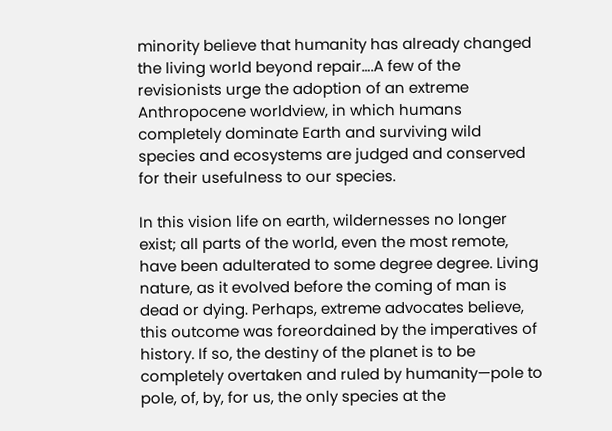minority believe that humanity has already changed the living world beyond repair….A few of the revisionists urge the adoption of an extreme Anthropocene worldview, in which humans completely dominate Earth and surviving wild species and ecosystems are judged and conserved for their usefulness to our species.

In this vision life on earth, wildernesses no longer exist; all parts of the world, even the most remote, have been adulterated to some degree degree. Living nature, as it evolved before the coming of man is dead or dying. Perhaps, extreme advocates believe, this outcome was foreordained by the imperatives of history. If so, the destiny of the planet is to be completely overtaken and ruled by humanity—pole to pole, of, by, for us, the only species at the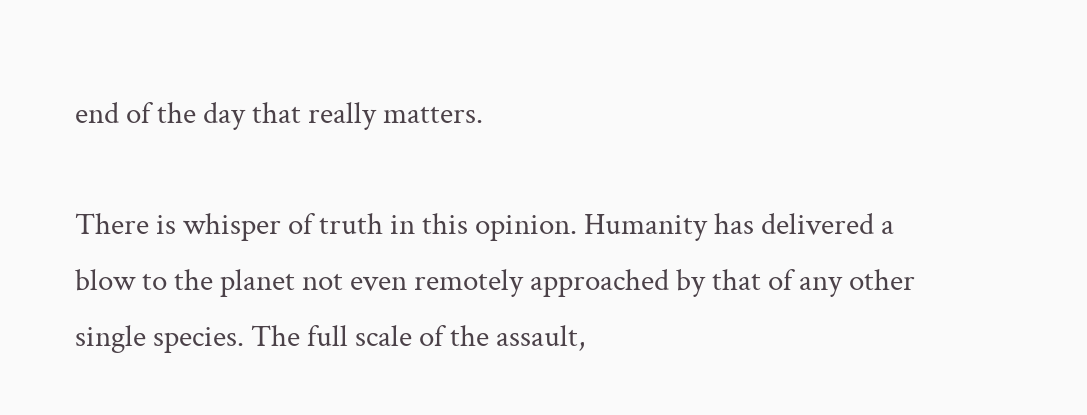end of the day that really matters.

There is whisper of truth in this opinion. Humanity has delivered a blow to the planet not even remotely approached by that of any other single species. The full scale of the assault,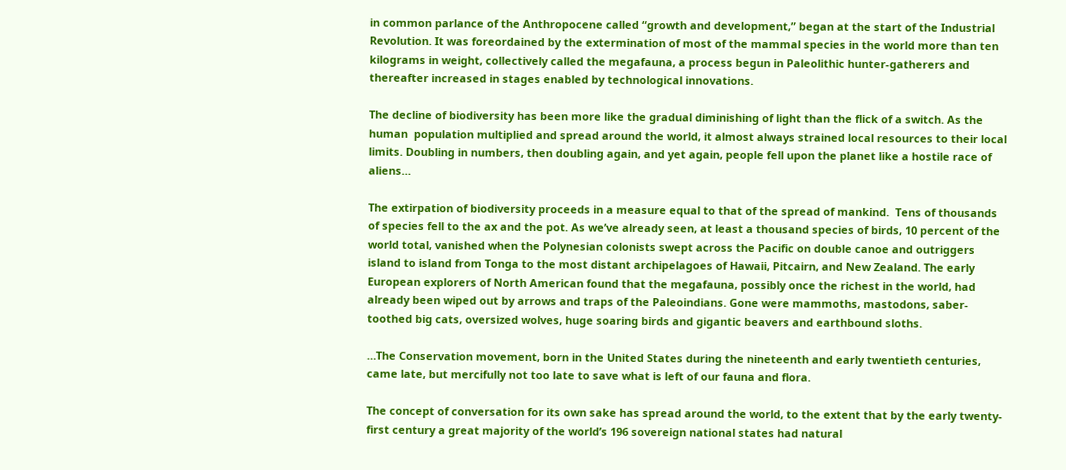in common parlance of the Anthropocene called “growth and development,” began at the start of the Industrial Revolution. It was foreordained by the extermination of most of the mammal species in the world more than ten kilograms in weight, collectively called the megafauna, a process begun in Paleolithic hunter-gatherers and thereafter increased in stages enabled by technological innovations.

The decline of biodiversity has been more like the gradual diminishing of light than the flick of a switch. As the human  population multiplied and spread around the world, it almost always strained local resources to their local limits. Doubling in numbers, then doubling again, and yet again, people fell upon the planet like a hostile race of aliens…

The extirpation of biodiversity proceeds in a measure equal to that of the spread of mankind.  Tens of thousands of species fell to the ax and the pot. As we’ve already seen, at least a thousand species of birds, 10 percent of the world total, vanished when the Polynesian colonists swept across the Pacific on double canoe and outriggers island to island from Tonga to the most distant archipelagoes of Hawaii, Pitcairn, and New Zealand. The early European explorers of North American found that the megafauna, possibly once the richest in the world, had already been wiped out by arrows and traps of the Paleoindians. Gone were mammoths, mastodons, saber-toothed big cats, oversized wolves, huge soaring birds and gigantic beavers and earthbound sloths.

…The Conservation movement, born in the United States during the nineteenth and early twentieth centuries, came late, but mercifully not too late to save what is left of our fauna and flora.

The concept of conversation for its own sake has spread around the world, to the extent that by the early twenty-first century a great majority of the world’s 196 sovereign national states had natural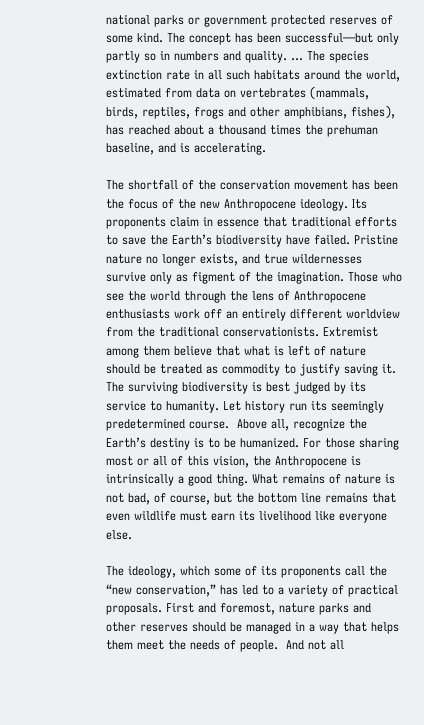national parks or government protected reserves of some kind. The concept has been successful—but only partly so in numbers and quality. … The species extinction rate in all such habitats around the world, estimated from data on vertebrates (mammals, birds, reptiles, frogs and other amphibians, fishes), has reached about a thousand times the prehuman baseline, and is accelerating.

The shortfall of the conservation movement has been the focus of the new Anthropocene ideology. Its proponents claim in essence that traditional efforts to save the Earth’s biodiversity have failed. Pristine nature no longer exists, and true wildernesses survive only as figment of the imagination. Those who see the world through the lens of Anthropocene enthusiasts work off an entirely different worldview from the traditional conservationists. Extremist among them believe that what is left of nature should be treated as commodity to justify saving it. The surviving biodiversity is best judged by its service to humanity. Let history run its seemingly predetermined course.  Above all, recognize the Earth’s destiny is to be humanized. For those sharing most or all of this vision, the Anthropocene is intrinsically a good thing. What remains of nature is not bad, of course, but the bottom line remains that even wildlife must earn its livelihood like everyone else.

The ideology, which some of its proponents call the “new conservation,” has led to a variety of practical proposals. First and foremost, nature parks and other reserves should be managed in a way that helps them meet the needs of people.  And not all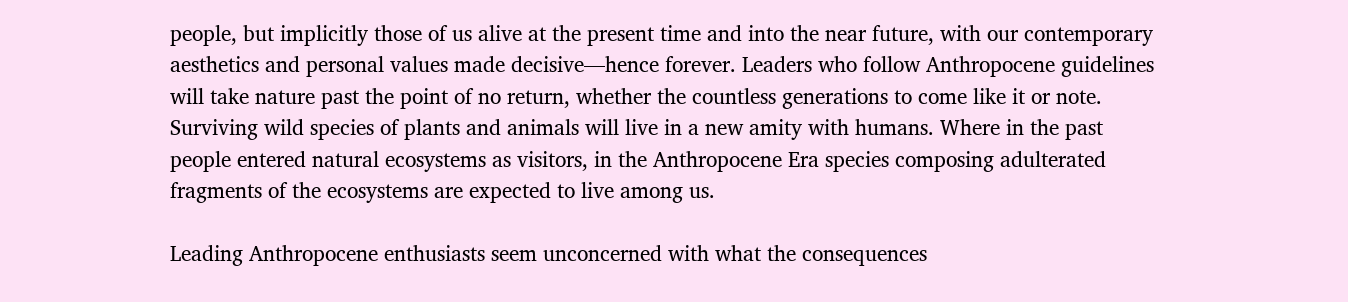people, but implicitly those of us alive at the present time and into the near future, with our contemporary aesthetics and personal values made decisive—hence forever. Leaders who follow Anthropocene guidelines will take nature past the point of no return, whether the countless generations to come like it or note. Surviving wild species of plants and animals will live in a new amity with humans. Where in the past people entered natural ecosystems as visitors, in the Anthropocene Era species composing adulterated fragments of the ecosystems are expected to live among us.

Leading Anthropocene enthusiasts seem unconcerned with what the consequences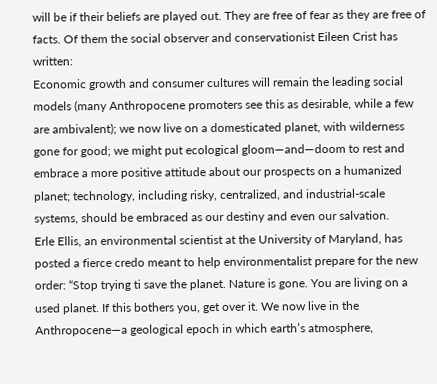will be if their beliefs are played out. They are free of fear as they are free of facts. Of them the social observer and conservationist Eileen Crist has written:
Economic growth and consumer cultures will remain the leading social models (many Anthropocene promoters see this as desirable, while a few are ambivalent); we now live on a domesticated planet, with wilderness gone for good; we might put ecological gloom—and—doom to rest and embrace a more positive attitude about our prospects on a humanized planet; technology, including risky, centralized, and industrial-scale systems, should be embraced as our destiny and even our salvation.
Erle Ellis, an environmental scientist at the University of Maryland, has posted a fierce credo meant to help environmentalist prepare for the new order: “Stop trying ti save the planet. Nature is gone. You are living on a used planet. If this bothers you, get over it. We now live in the Anthropocene—a geological epoch in which earth’s atmosphere,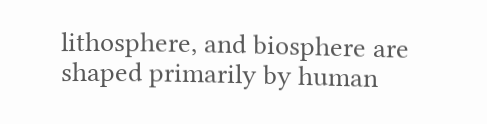lithosphere, and biosphere are shaped primarily by human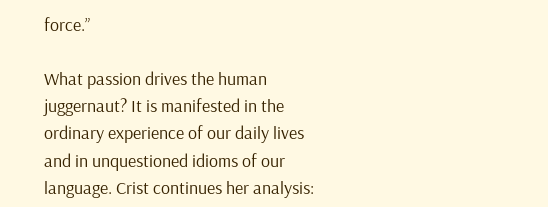force.”

What passion drives the human juggernaut? It is manifested in the ordinary experience of our daily lives and in unquestioned idioms of our language. Crist continues her analysis: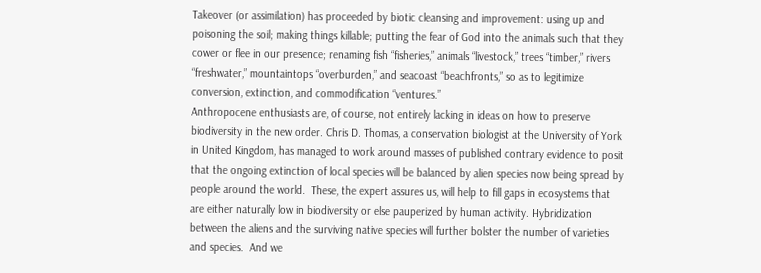Takeover (or assimilation) has proceeded by biotic cleansing and improvement: using up and poisoning the soil; making things killable; putting the fear of God into the animals such that they cower or flee in our presence; renaming fish “fisheries,” animals “livestock,” trees “timber,” rivers “freshwater,” mountaintops “overburden,” and seacoast “beachfronts,” so as to legitimize conversion, extinction, and commodification “ventures.”
Anthropocene enthusiasts are, of course, not entirely lacking in ideas on how to preserve biodiversity in the new order. Chris D. Thomas, a conservation biologist at the University of York in United Kingdom, has managed to work around masses of published contrary evidence to posit that the ongoing extinction of local species will be balanced by alien species now being spread by people around the world.  These, the expert assures us, will help to fill gaps in ecosystems that are either naturally low in biodiversity or else pauperized by human activity. Hybridization between the aliens and the surviving native species will further bolster the number of varieties and species.  And we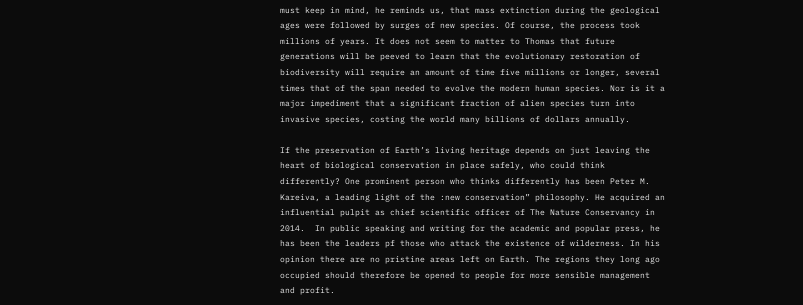must keep in mind, he reminds us, that mass extinction during the geological ages were followed by surges of new species. Of course, the process took millions of years. It does not seem to matter to Thomas that future generations will be peeved to learn that the evolutionary restoration of biodiversity will require an amount of time five millions or longer, several times that of the span needed to evolve the modern human species. Nor is it a major impediment that a significant fraction of alien species turn into invasive species, costing the world many billions of dollars annually.

If the preservation of Earth’s living heritage depends on just leaving the heart of biological conservation in place safely, who could think differently? One prominent person who thinks differently has been Peter M. Kareiva, a leading light of the :new conservation” philosophy. He acquired an influential pulpit as chief scientific officer of The Nature Conservancy in 2014.  In public speaking and writing for the academic and popular press, he has been the leaders pf those who attack the existence of wilderness. In his opinion there are no pristine areas left on Earth. The regions they long ago occupied should therefore be opened to people for more sensible management and profit.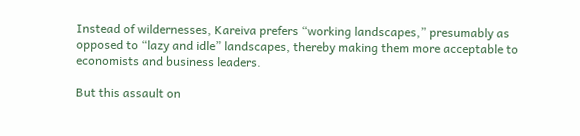Instead of wildernesses, Kareiva prefers “working landscapes,” presumably as opposed to “lazy and idle” landscapes, thereby making them more acceptable to economists and business leaders.

But this assault on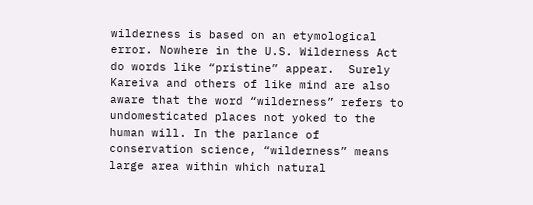wilderness is based on an etymological error. Nowhere in the U.S. Wilderness Act do words like “pristine” appear.  Surely Kareiva and others of like mind are also aware that the word “wilderness” refers to undomesticated places not yoked to the human will. In the parlance of conservation science, “wilderness” means large area within which natural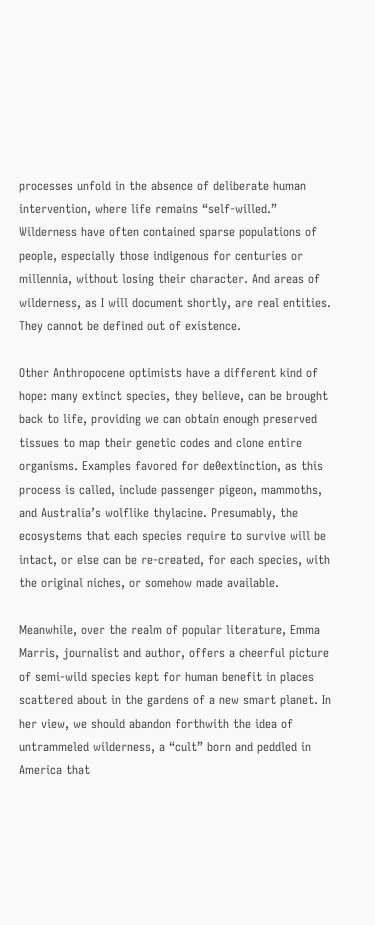processes unfold in the absence of deliberate human intervention, where life remains “self-willed.”  Wilderness have often contained sparse populations of people, especially those indigenous for centuries or millennia, without losing their character. And areas of wilderness, as I will document shortly, are real entities. They cannot be defined out of existence.

Other Anthropocene optimists have a different kind of hope: many extinct species, they believe, can be brought back to life, providing we can obtain enough preserved tissues to map their genetic codes and clone entire organisms. Examples favored for de0extinction, as this process is called, include passenger pigeon, mammoths, and Australia’s wolflike thylacine. Presumably, the ecosystems that each species require to survive will be intact, or else can be re-created, for each species, with the original niches, or somehow made available.

Meanwhile, over the realm of popular literature, Emma Marris, journalist and author, offers a cheerful picture of semi-wild species kept for human benefit in places scattered about in the gardens of a new smart planet. In her view, we should abandon forthwith the idea of untrammeled wilderness, a “cult” born and peddled in America that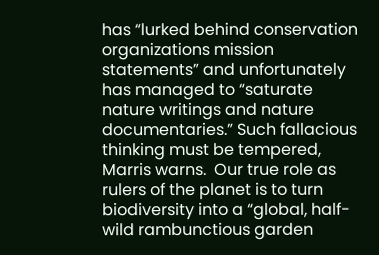has “lurked behind conservation organizations mission statements” and unfortunately has managed to “saturate nature writings and nature documentaries.” Such fallacious thinking must be tempered, Marris warns.  Our true role as rulers of the planet is to turn biodiversity into a “global, half-wild rambunctious garden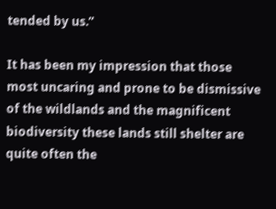tended by us.”

It has been my impression that those most uncaring and prone to be dismissive of the wildlands and the magnificent biodiversity these lands still shelter are quite often the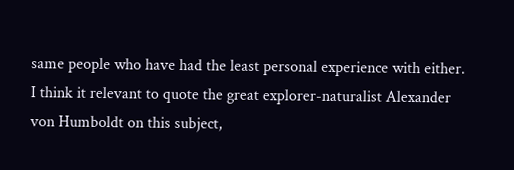same people who have had the least personal experience with either. I think it relevant to quote the great explorer-naturalist Alexander von Humboldt on this subject,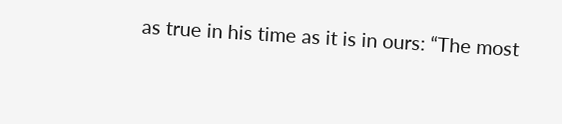as true in his time as it is in ours: “The most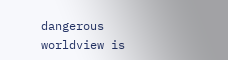dangerous worldview is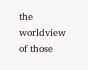the worldview of those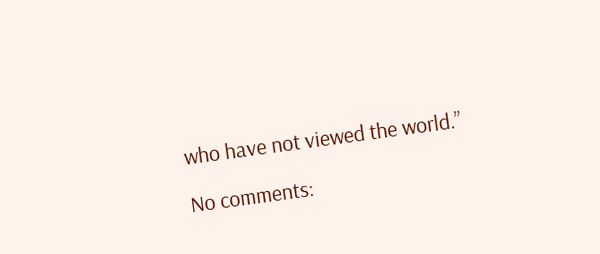who have not viewed the world.”

No comments: